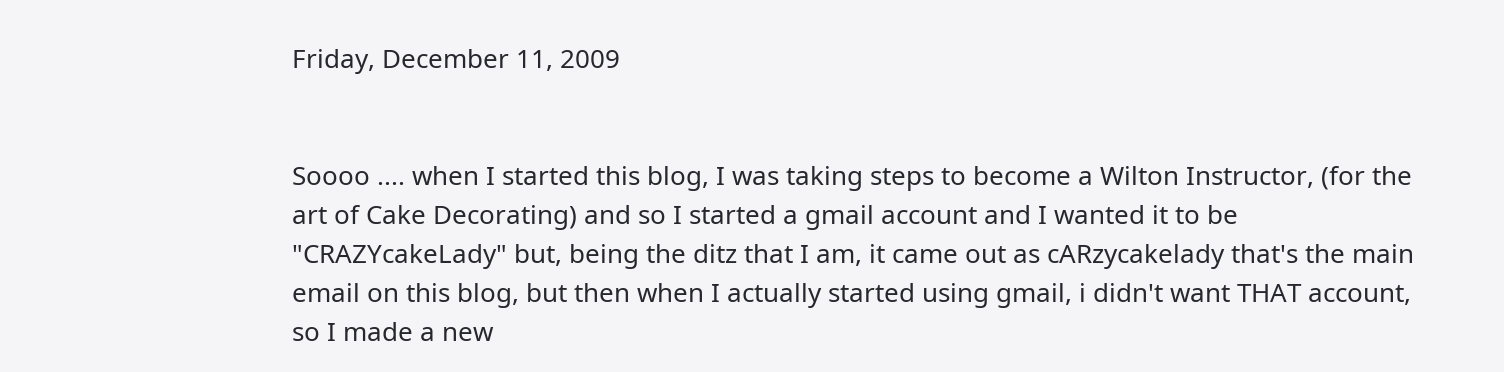Friday, December 11, 2009


Soooo .... when I started this blog, I was taking steps to become a Wilton Instructor, (for the art of Cake Decorating) and so I started a gmail account and I wanted it to be "CRAZYcakeLady" but, being the ditz that I am, it came out as cARzycakelady that's the main email on this blog, but then when I actually started using gmail, i didn't want THAT account, so I made a new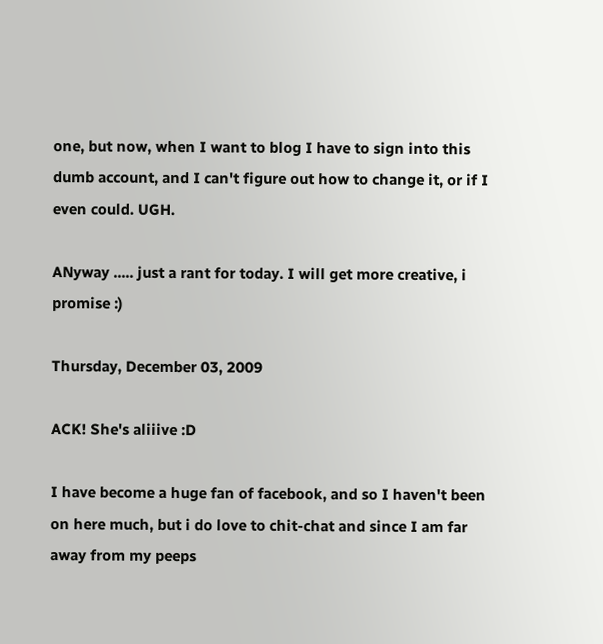one, but now, when I want to blog I have to sign into this dumb account, and I can't figure out how to change it, or if I even could. UGH.

ANyway ..... just a rant for today. I will get more creative, i promise :)

Thursday, December 03, 2009

ACK! She's aliiive :D

I have become a huge fan of facebook, and so I haven't been on here much, but i do love to chit-chat and since I am far away from my peeps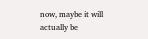now, maybe it will actually be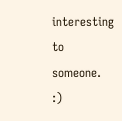interesting to someone. :)